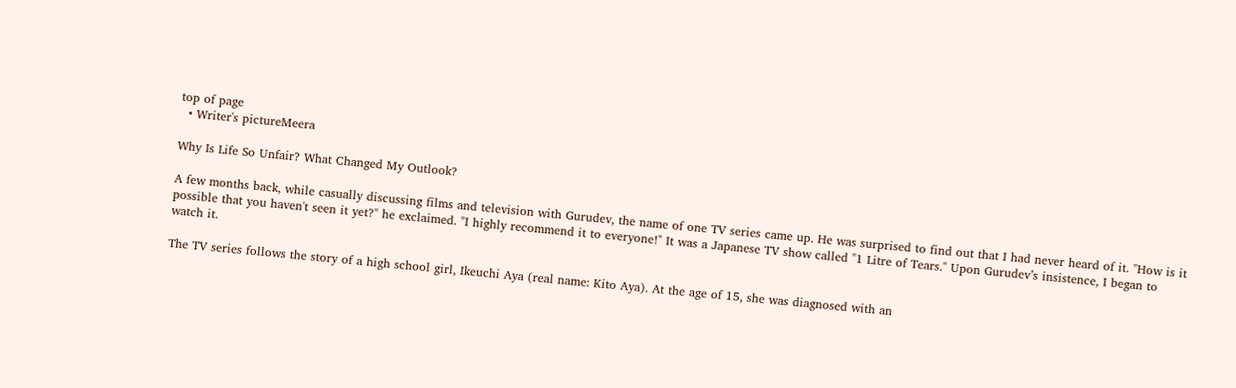top of page
  • Writer's pictureMeera

Why Is Life So Unfair? What Changed My Outlook?

A few months back, while casually discussing films and television with Gurudev, the name of one TV series came up. He was surprised to find out that I had never heard of it. "How is it possible that you haven't seen it yet?" he exclaimed. "I highly recommend it to everyone!" It was a Japanese TV show called "1 Litre of Tears." Upon Gurudev’s insistence, I began to watch it.

The TV series follows the story of a high school girl, Ikeuchi Aya (real name: Kito Aya). At the age of 15, she was diagnosed with an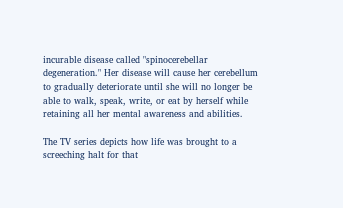incurable disease called "spinocerebellar degeneration." Her disease will cause her cerebellum to gradually deteriorate until she will no longer be able to walk, speak, write, or eat by herself while retaining all her mental awareness and abilities.

The TV series depicts how life was brought to a screeching halt for that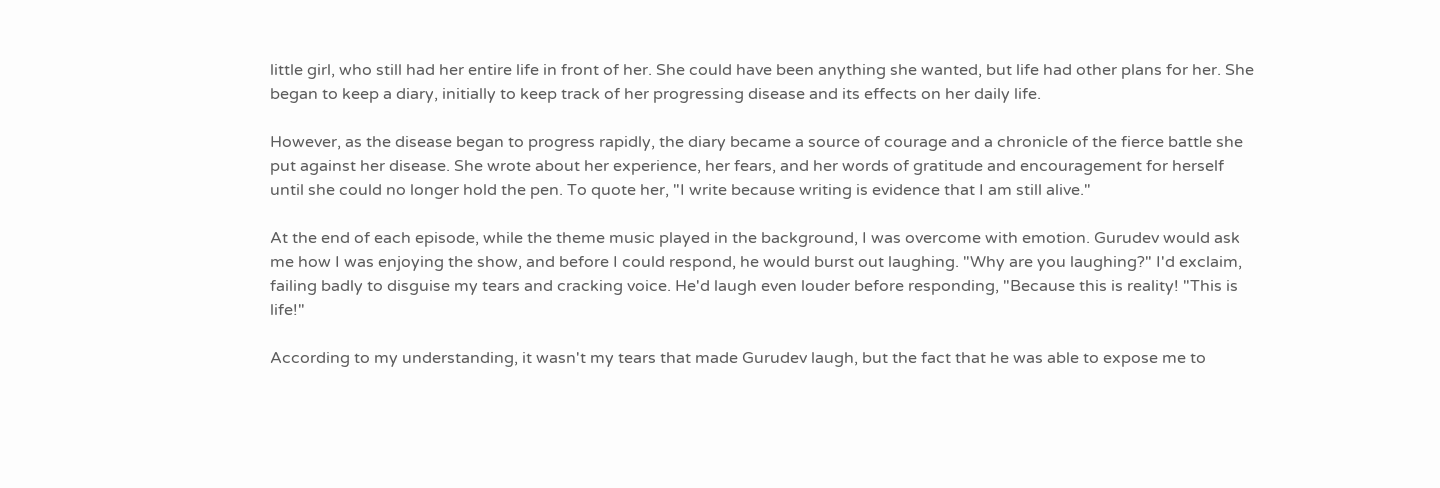little girl, who still had her entire life in front of her. She could have been anything she wanted, but life had other plans for her. She began to keep a diary, initially to keep track of her progressing disease and its effects on her daily life.

However, as the disease began to progress rapidly, the diary became a source of courage and a chronicle of the fierce battle she put against her disease. She wrote about her experience, her fears, and her words of gratitude and encouragement for herself until she could no longer hold the pen. To quote her, "I write because writing is evidence that I am still alive."

At the end of each episode, while the theme music played in the background, I was overcome with emotion. Gurudev would ask me how I was enjoying the show, and before I could respond, he would burst out laughing. "Why are you laughing?" I'd exclaim, failing badly to disguise my tears and cracking voice. He'd laugh even louder before responding, "Because this is reality! "This is life!"

According to my understanding, it wasn't my tears that made Gurudev laugh, but the fact that he was able to expose me to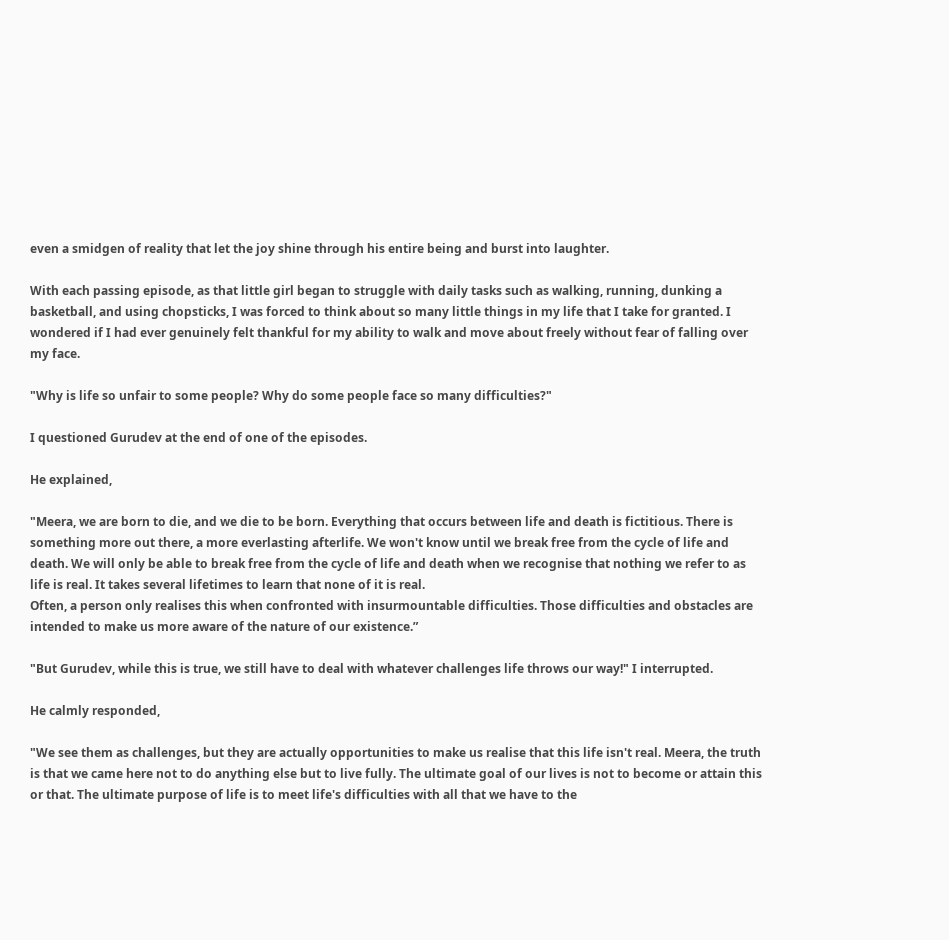even a smidgen of reality that let the joy shine through his entire being and burst into laughter.

With each passing episode, as that little girl began to struggle with daily tasks such as walking, running, dunking a basketball, and using chopsticks, I was forced to think about so many little things in my life that I take for granted. I wondered if I had ever genuinely felt thankful for my ability to walk and move about freely without fear of falling over my face.

"Why is life so unfair to some people? Why do some people face so many difficulties?"

I questioned Gurudev at the end of one of the episodes.

He explained,

"Meera, we are born to die, and we die to be born. Everything that occurs between life and death is fictitious. There is something more out there, a more everlasting afterlife. We won't know until we break free from the cycle of life and death. We will only be able to break free from the cycle of life and death when we recognise that nothing we refer to as life is real. It takes several lifetimes to learn that none of it is real.
Often, a person only realises this when confronted with insurmountable difficulties. Those difficulties and obstacles are intended to make us more aware of the nature of our existence.”

"But Gurudev, while this is true, we still have to deal with whatever challenges life throws our way!" I interrupted.

He calmly responded,

"We see them as challenges, but they are actually opportunities to make us realise that this life isn't real. Meera, the truth is that we came here not to do anything else but to live fully. The ultimate goal of our lives is not to become or attain this or that. The ultimate purpose of life is to meet life's difficulties with all that we have to the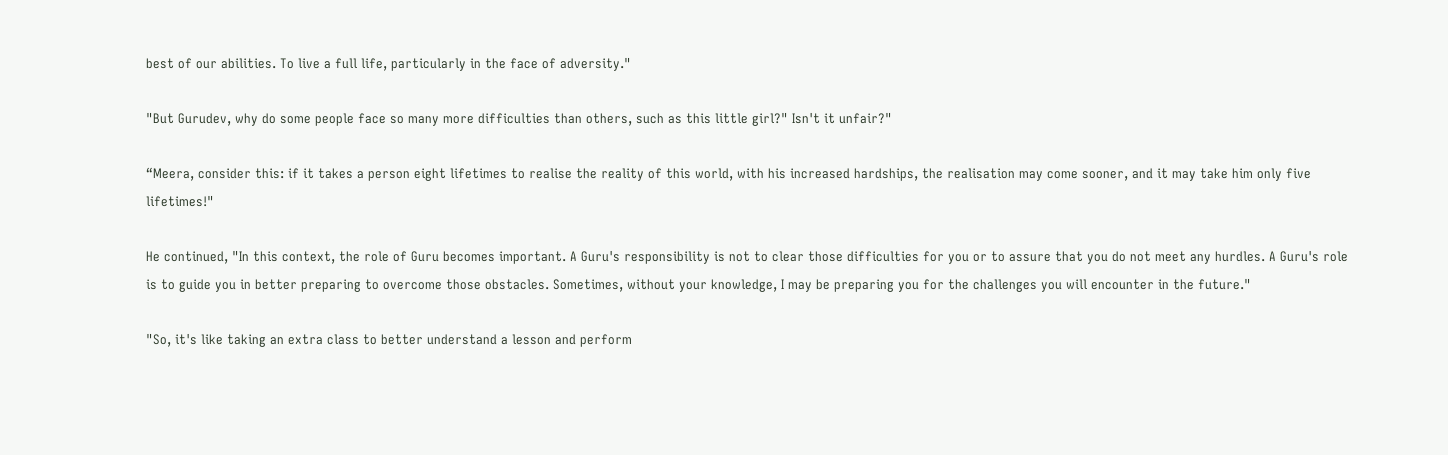best of our abilities. To live a full life, particularly in the face of adversity."

"But Gurudev, why do some people face so many more difficulties than others, such as this little girl?" Isn't it unfair?"

“Meera, consider this: if it takes a person eight lifetimes to realise the reality of this world, with his increased hardships, the realisation may come sooner, and it may take him only five lifetimes!"

He continued, "In this context, the role of Guru becomes important. A Guru's responsibility is not to clear those difficulties for you or to assure that you do not meet any hurdles. A Guru's role is to guide you in better preparing to overcome those obstacles. Sometimes, without your knowledge, I may be preparing you for the challenges you will encounter in the future."

"So, it's like taking an extra class to better understand a lesson and perform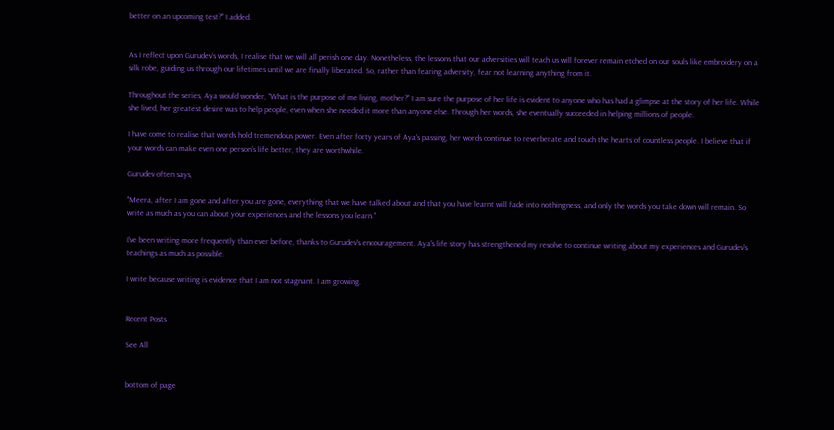better on an upcoming test?" I added.


As I reflect upon Gurudev’s words, I realise that we will all perish one day. Nonetheless, the lessons that our adversities will teach us will forever remain etched on our souls like embroidery on a silk robe, guiding us through our lifetimes until we are finally liberated. So, rather than fearing adversity, fear not learning anything from it.

Throughout the series, Aya would wonder, "What is the purpose of me living, mother?" I am sure the purpose of her life is evident to anyone who has had a glimpse at the story of her life. While she lived, her greatest desire was to help people, even when she needed it more than anyone else. Through her words, she eventually succeeded in helping millions of people.

I have come to realise that words hold tremendous power. Even after forty years of Aya's passing, her words continue to reverberate and touch the hearts of countless people. I believe that if your words can make even one person's life better, they are worthwhile.

Gurudev often says,

"Meera, after I am gone and after you are gone, everything that we have talked about and that you have learnt will fade into nothingness, and only the words you take down will remain. So write as much as you can about your experiences and the lessons you learn."

I've been writing more frequently than ever before, thanks to Gurudev's encouragement. Aya's life story has strengthened my resolve to continue writing about my experiences and Gurudev's teachings as much as possible.

I write because writing is evidence that I am not stagnant. I am growing.


Recent Posts

See All


bottom of page